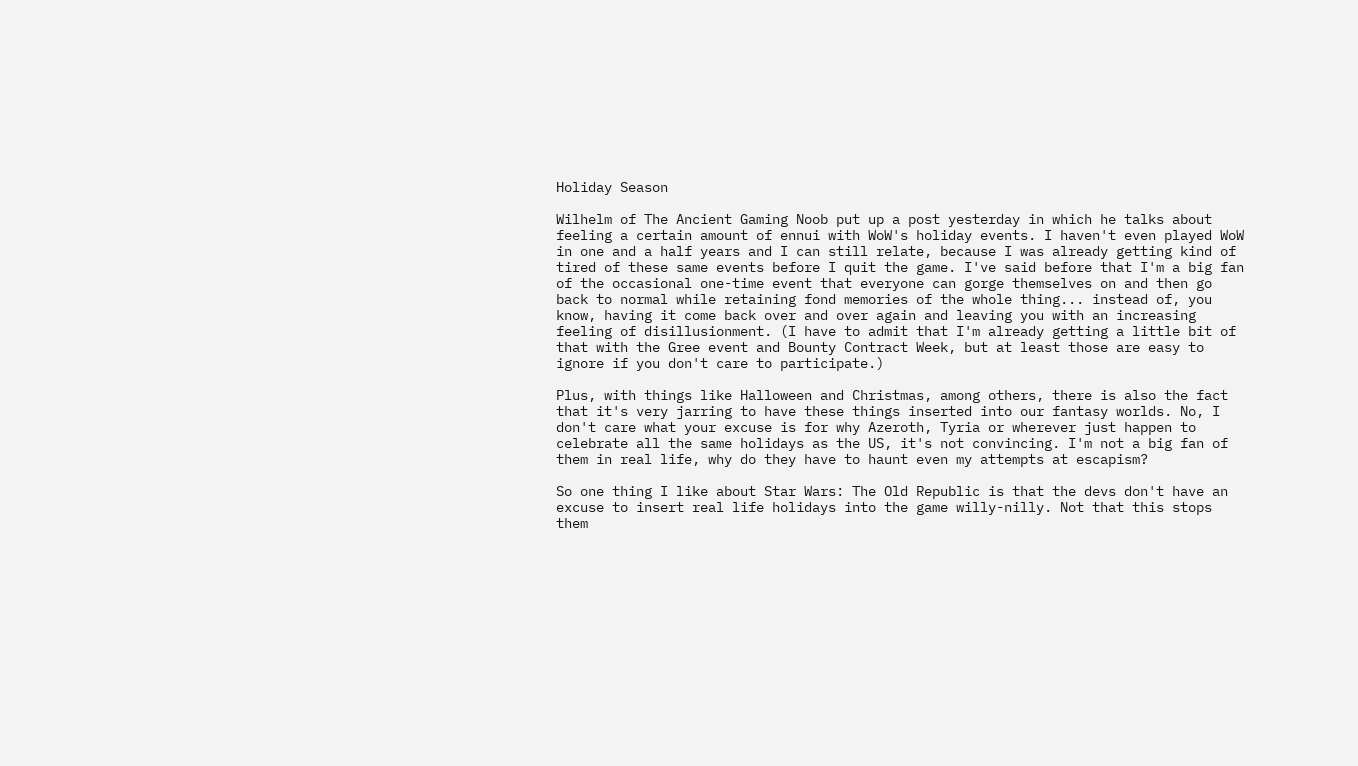Holiday Season

Wilhelm of The Ancient Gaming Noob put up a post yesterday in which he talks about feeling a certain amount of ennui with WoW's holiday events. I haven't even played WoW in one and a half years and I can still relate, because I was already getting kind of tired of these same events before I quit the game. I've said before that I'm a big fan of the occasional one-time event that everyone can gorge themselves on and then go back to normal while retaining fond memories of the whole thing... instead of, you know, having it come back over and over again and leaving you with an increasing feeling of disillusionment. (I have to admit that I'm already getting a little bit of that with the Gree event and Bounty Contract Week, but at least those are easy to ignore if you don't care to participate.)

Plus, with things like Halloween and Christmas, among others, there is also the fact that it's very jarring to have these things inserted into our fantasy worlds. No, I don't care what your excuse is for why Azeroth, Tyria or wherever just happen to celebrate all the same holidays as the US, it's not convincing. I'm not a big fan of them in real life, why do they have to haunt even my attempts at escapism?

So one thing I like about Star Wars: The Old Republic is that the devs don't have an excuse to insert real life holidays into the game willy-nilly. Not that this stops them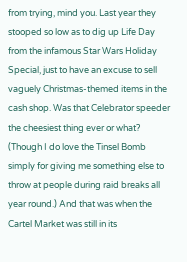from trying, mind you. Last year they stooped so low as to dig up Life Day from the infamous Star Wars Holiday Special, just to have an excuse to sell vaguely Christmas-themed items in the cash shop. Was that Celebrator speeder the cheesiest thing ever or what? (Though I do love the Tinsel Bomb simply for giving me something else to throw at people during raid breaks all year round.) And that was when the Cartel Market was still in its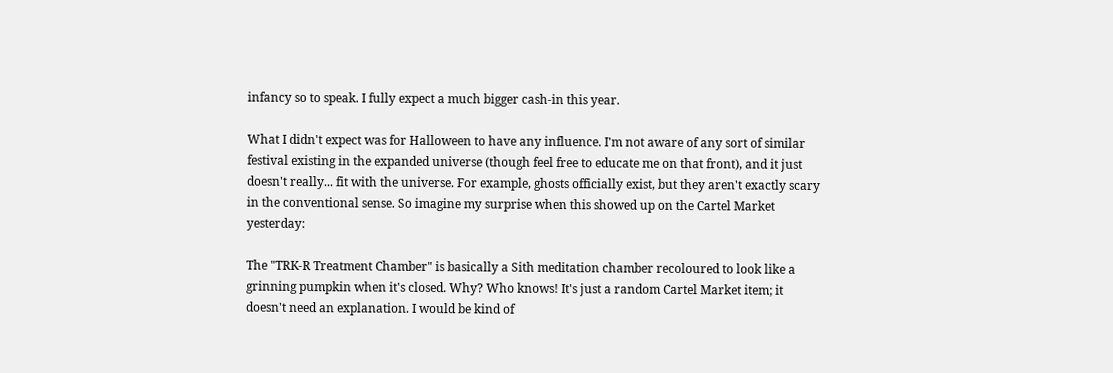infancy so to speak. I fully expect a much bigger cash-in this year.

What I didn't expect was for Halloween to have any influence. I'm not aware of any sort of similar festival existing in the expanded universe (though feel free to educate me on that front), and it just doesn't really... fit with the universe. For example, ghosts officially exist, but they aren't exactly scary in the conventional sense. So imagine my surprise when this showed up on the Cartel Market yesterday:

The "TRK-R Treatment Chamber" is basically a Sith meditation chamber recoloured to look like a grinning pumpkin when it's closed. Why? Who knows! It's just a random Cartel Market item; it doesn't need an explanation. I would be kind of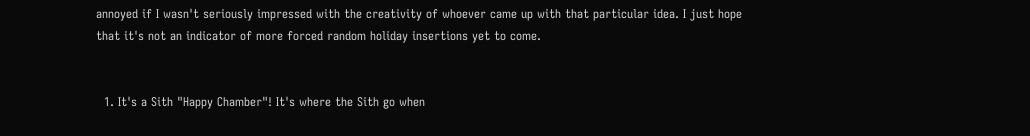annoyed if I wasn't seriously impressed with the creativity of whoever came up with that particular idea. I just hope that it's not an indicator of more forced random holiday insertions yet to come.


  1. It's a Sith "Happy Chamber"! It's where the Sith go when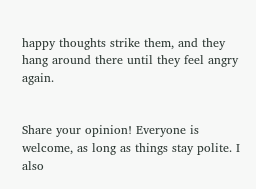happy thoughts strike them, and they hang around there until they feel angry again.


Share your opinion! Everyone is welcome, as long as things stay polite. I also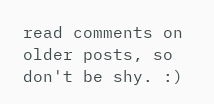read comments on older posts, so don't be shy. :)